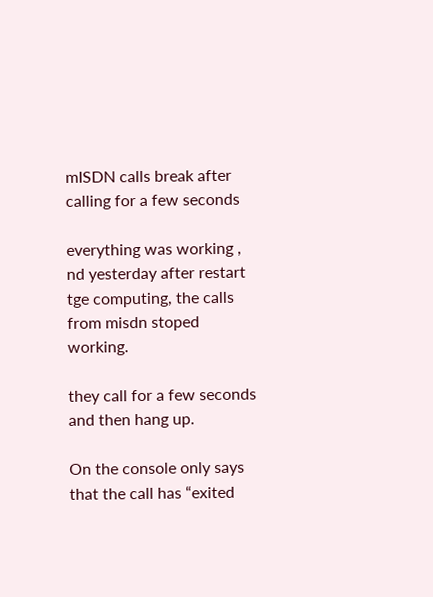mISDN calls break after calling for a few seconds

everything was working , nd yesterday after restart tge computing, the calls from misdn stoped working.

they call for a few seconds and then hang up.

On the console only says that the call has “exited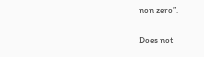non zero”.

Does not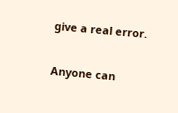give a real error.

Anyone can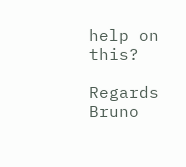help on this?

Regards Bruno